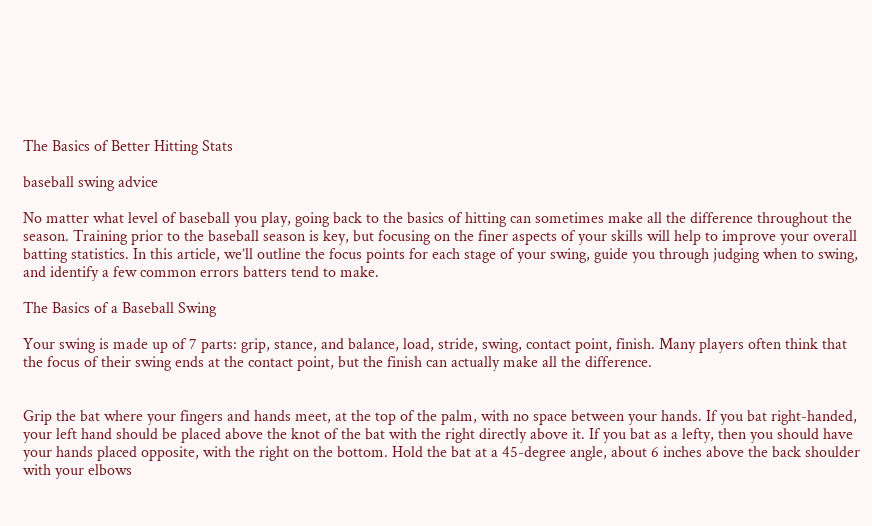The Basics of Better Hitting Stats

baseball swing advice

No matter what level of baseball you play, going back to the basics of hitting can sometimes make all the difference throughout the season. Training prior to the baseball season is key, but focusing on the finer aspects of your skills will help to improve your overall batting statistics. In this article, we’ll outline the focus points for each stage of your swing, guide you through judging when to swing, and identify a few common errors batters tend to make.

The Basics of a Baseball Swing

Your swing is made up of 7 parts: grip, stance, and balance, load, stride, swing, contact point, finish. Many players often think that the focus of their swing ends at the contact point, but the finish can actually make all the difference.


Grip the bat where your fingers and hands meet, at the top of the palm, with no space between your hands. If you bat right-handed, your left hand should be placed above the knot of the bat with the right directly above it. If you bat as a lefty, then you should have your hands placed opposite, with the right on the bottom. Hold the bat at a 45-degree angle, about 6 inches above the back shoulder with your elbows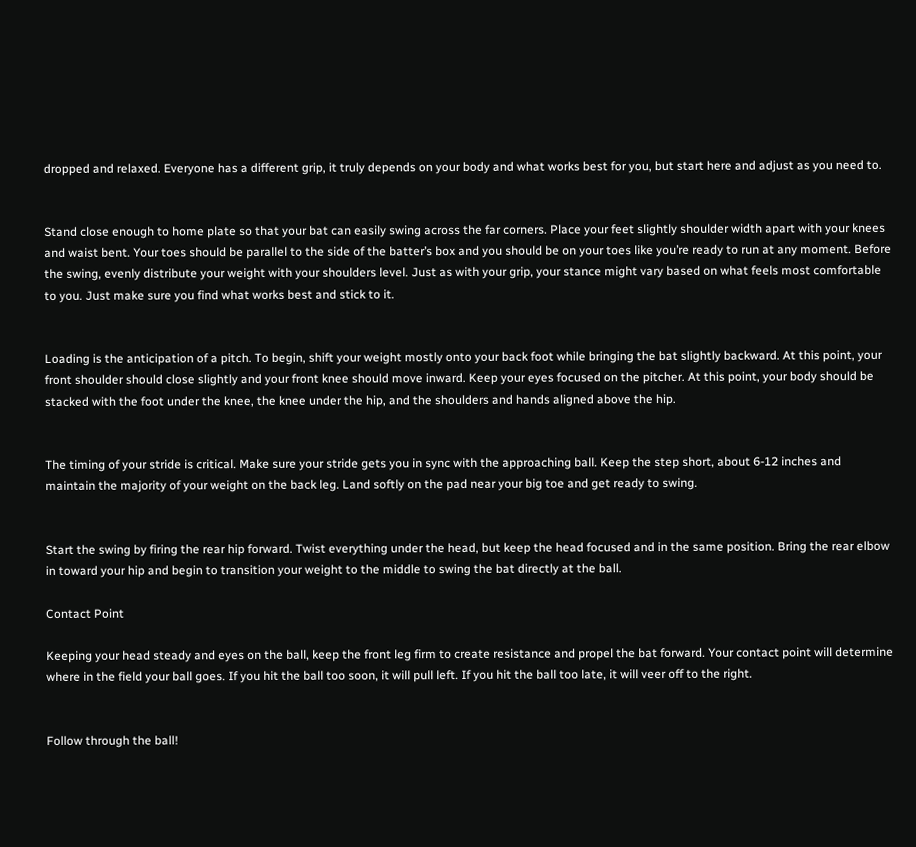dropped and relaxed. Everyone has a different grip, it truly depends on your body and what works best for you, but start here and adjust as you need to.


Stand close enough to home plate so that your bat can easily swing across the far corners. Place your feet slightly shoulder width apart with your knees and waist bent. Your toes should be parallel to the side of the batter’s box and you should be on your toes like you’re ready to run at any moment. Before the swing, evenly distribute your weight with your shoulders level. Just as with your grip, your stance might vary based on what feels most comfortable to you. Just make sure you find what works best and stick to it.


Loading is the anticipation of a pitch. To begin, shift your weight mostly onto your back foot while bringing the bat slightly backward. At this point, your front shoulder should close slightly and your front knee should move inward. Keep your eyes focused on the pitcher. At this point, your body should be stacked with the foot under the knee, the knee under the hip, and the shoulders and hands aligned above the hip.


The timing of your stride is critical. Make sure your stride gets you in sync with the approaching ball. Keep the step short, about 6-12 inches and maintain the majority of your weight on the back leg. Land softly on the pad near your big toe and get ready to swing.


Start the swing by firing the rear hip forward. Twist everything under the head, but keep the head focused and in the same position. Bring the rear elbow in toward your hip and begin to transition your weight to the middle to swing the bat directly at the ball.

Contact Point

Keeping your head steady and eyes on the ball, keep the front leg firm to create resistance and propel the bat forward. Your contact point will determine where in the field your ball goes. If you hit the ball too soon, it will pull left. If you hit the ball too late, it will veer off to the right.


Follow through the ball!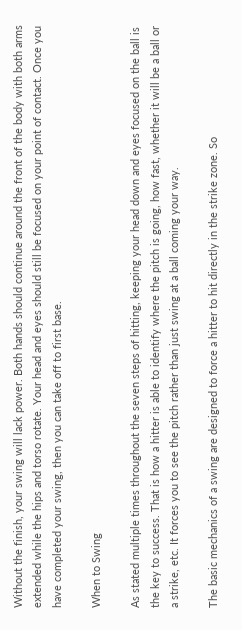Without the finish, your swing will lack power. Both hands should continue around the front of the body with both arms extended while the hips and torso rotate. Your head and eyes should still be focused on your point of contact. Once you have completed your swing, then you can take off to first base.

When to Swing

As stated multiple times throughout the seven steps of hitting, keeping your head down and eyes focused on the ball is the key to success. That is how a hitter is able to identify where the pitch is going, how fast, whether it will be a ball or a strike, etc. It forces you to see the pitch rather than just swing at a ball coming your way.

The basic mechanics of a swing are designed to force a hitter to hit directly in the strike zone. So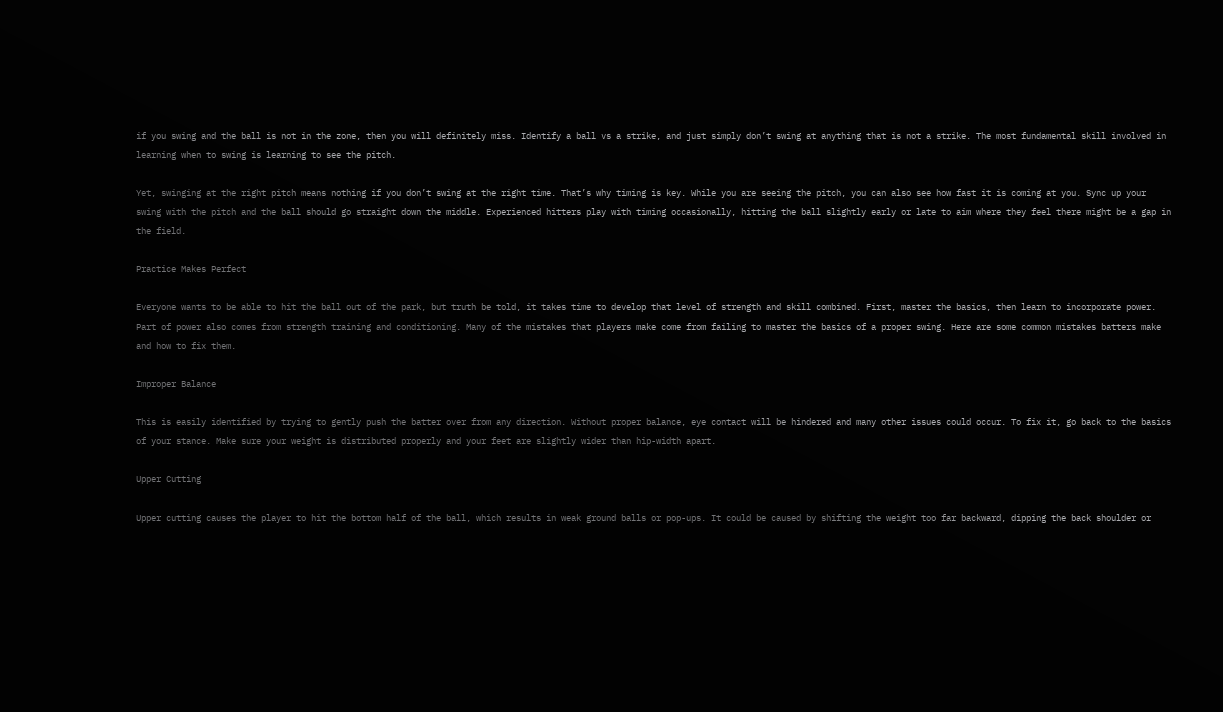if you swing and the ball is not in the zone, then you will definitely miss. Identify a ball vs a strike, and just simply don’t swing at anything that is not a strike. The most fundamental skill involved in learning when to swing is learning to see the pitch.

Yet, swinging at the right pitch means nothing if you don’t swing at the right time. That’s why timing is key. While you are seeing the pitch, you can also see how fast it is coming at you. Sync up your swing with the pitch and the ball should go straight down the middle. Experienced hitters play with timing occasionally, hitting the ball slightly early or late to aim where they feel there might be a gap in the field.

Practice Makes Perfect

Everyone wants to be able to hit the ball out of the park, but truth be told, it takes time to develop that level of strength and skill combined. First, master the basics, then learn to incorporate power. Part of power also comes from strength training and conditioning. Many of the mistakes that players make come from failing to master the basics of a proper swing. Here are some common mistakes batters make and how to fix them.

Improper Balance

This is easily identified by trying to gently push the batter over from any direction. Without proper balance, eye contact will be hindered and many other issues could occur. To fix it, go back to the basics of your stance. Make sure your weight is distributed properly and your feet are slightly wider than hip-width apart.

Upper Cutting

Upper cutting causes the player to hit the bottom half of the ball, which results in weak ground balls or pop-ups. It could be caused by shifting the weight too far backward, dipping the back shoulder or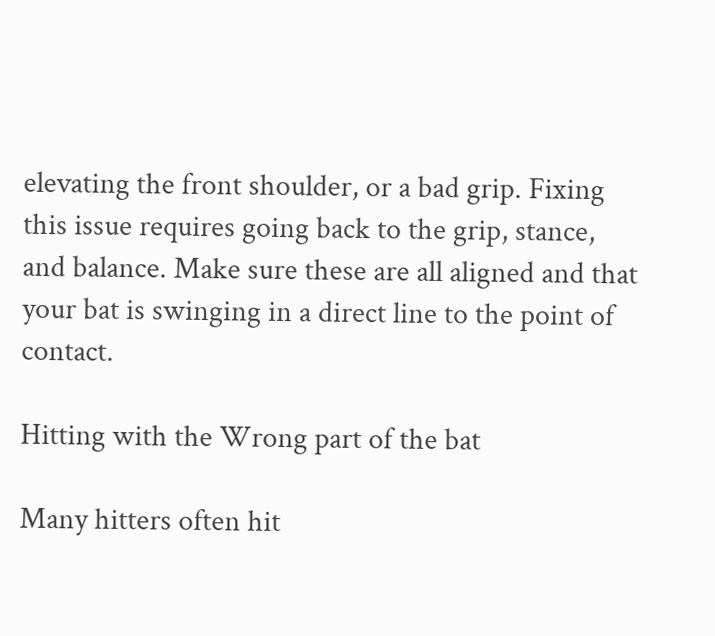elevating the front shoulder, or a bad grip. Fixing this issue requires going back to the grip, stance, and balance. Make sure these are all aligned and that your bat is swinging in a direct line to the point of contact.

Hitting with the Wrong part of the bat

Many hitters often hit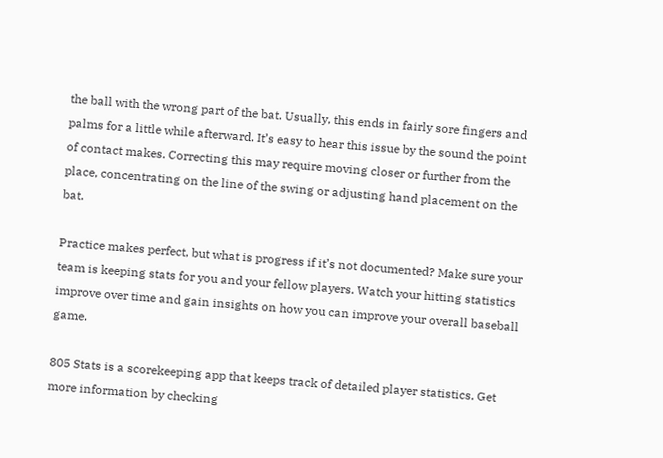the ball with the wrong part of the bat. Usually, this ends in fairly sore fingers and palms for a little while afterward. It’s easy to hear this issue by the sound the point of contact makes. Correcting this may require moving closer or further from the place, concentrating on the line of the swing or adjusting hand placement on the bat.

Practice makes perfect, but what is progress if it’s not documented? Make sure your team is keeping stats for you and your fellow players. Watch your hitting statistics improve over time and gain insights on how you can improve your overall baseball game.

805 Stats is a scorekeeping app that keeps track of detailed player statistics. Get more information by checking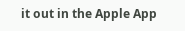it out in the Apple App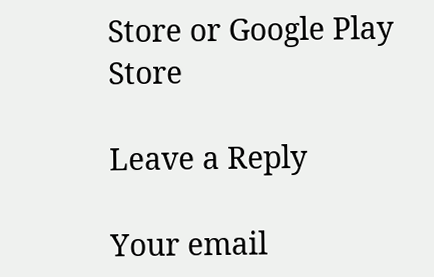Store or Google Play Store

Leave a Reply

Your email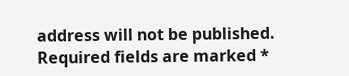address will not be published. Required fields are marked *